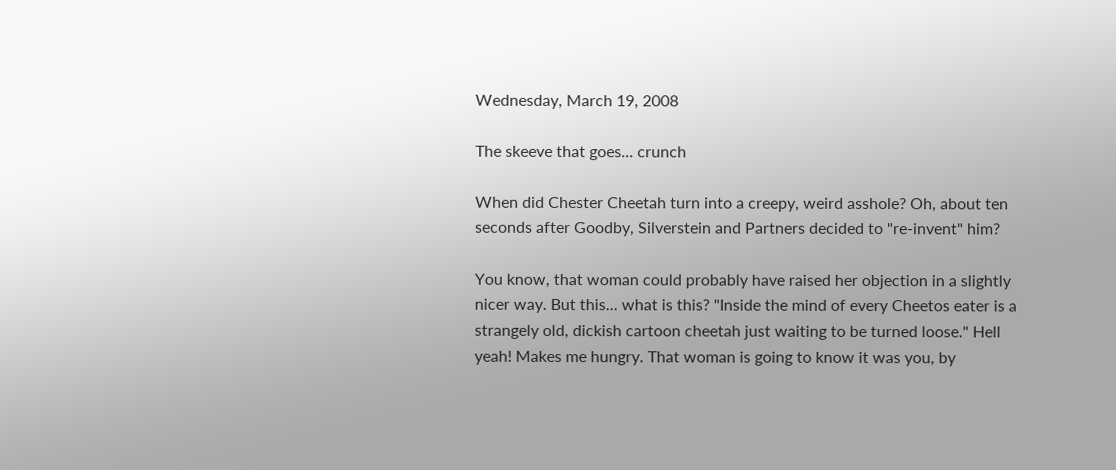Wednesday, March 19, 2008

The skeeve that goes... crunch

When did Chester Cheetah turn into a creepy, weird asshole? Oh, about ten seconds after Goodby, Silverstein and Partners decided to "re-invent" him?

You know, that woman could probably have raised her objection in a slightly nicer way. But this... what is this? "Inside the mind of every Cheetos eater is a strangely old, dickish cartoon cheetah just waiting to be turned loose." Hell yeah! Makes me hungry. That woman is going to know it was you, by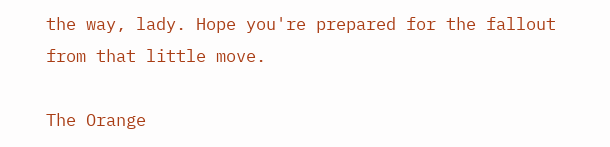the way, lady. Hope you're prepared for the fallout from that little move.

The Orange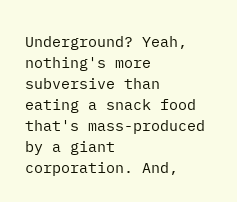Underground? Yeah, nothing's more subversive than eating a snack food that's mass-produced by a giant corporation. And,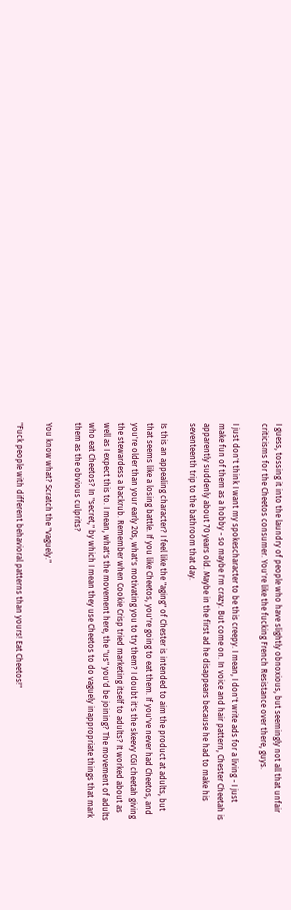I guess, tossing it into the laundry of people who have slightly obnoxious, but seemingly not all that unfair criticisms for the Cheetos consumer. You're like the fucking French Resistance over there, guys.

I just don't think I want my spokescharacter to be this creepy. I mean, I don't write ads for a living - I just make fun of them as a hobby - so maybe I'm crazy. But come on. In voice and hair pattern, Chester Cheetah is apparently suddenly about 70 years old. Maybe in the first ad he disappears because he had to make his seventeenth trip to the bathroom that day.

Is this an appealing character? I feel like the "aging" of Chester is intended to aim the product at adults, but that seems like a losing battle. If you like Cheetos, you're going to eat them. If you've never had Cheetos, and you're older than your early 20s, what's motivating you to try them? I doubt it's the skeevy CGI cheetah giving the stewardess a backrub. Remember when Cookie Crisp tried marketing itself to adults? It worked about as well as I expect this to. I mean, what's the movement here, the "us" you'd be joining? The movement of adults who eat Cheetos? In "secret," by which I mean they use Cheetos to do vaguely inappropriate things that mark them as the obvious culprits?

You know what? Scratch the "vaguely."

"Fuck people with different behavioral patterns than yours! Eat Cheetos!"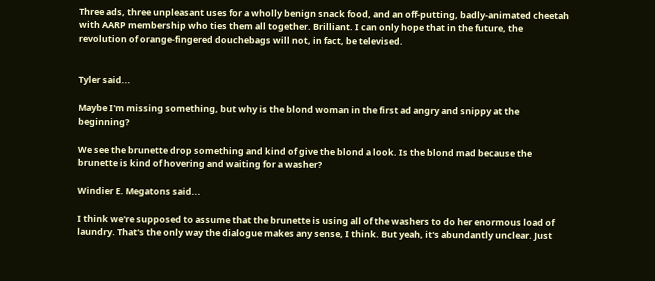Three ads, three unpleasant uses for a wholly benign snack food, and an off-putting, badly-animated cheetah with AARP membership who ties them all together. Brilliant. I can only hope that in the future, the revolution of orange-fingered douchebags will not, in fact, be televised.


Tyler said...

Maybe I'm missing something, but why is the blond woman in the first ad angry and snippy at the beginning?

We see the brunette drop something and kind of give the blond a look. Is the blond mad because the brunette is kind of hovering and waiting for a washer?

Windier E. Megatons said...

I think we're supposed to assume that the brunette is using all of the washers to do her enormous load of laundry. That's the only way the dialogue makes any sense, I think. But yeah, it's abundantly unclear. Just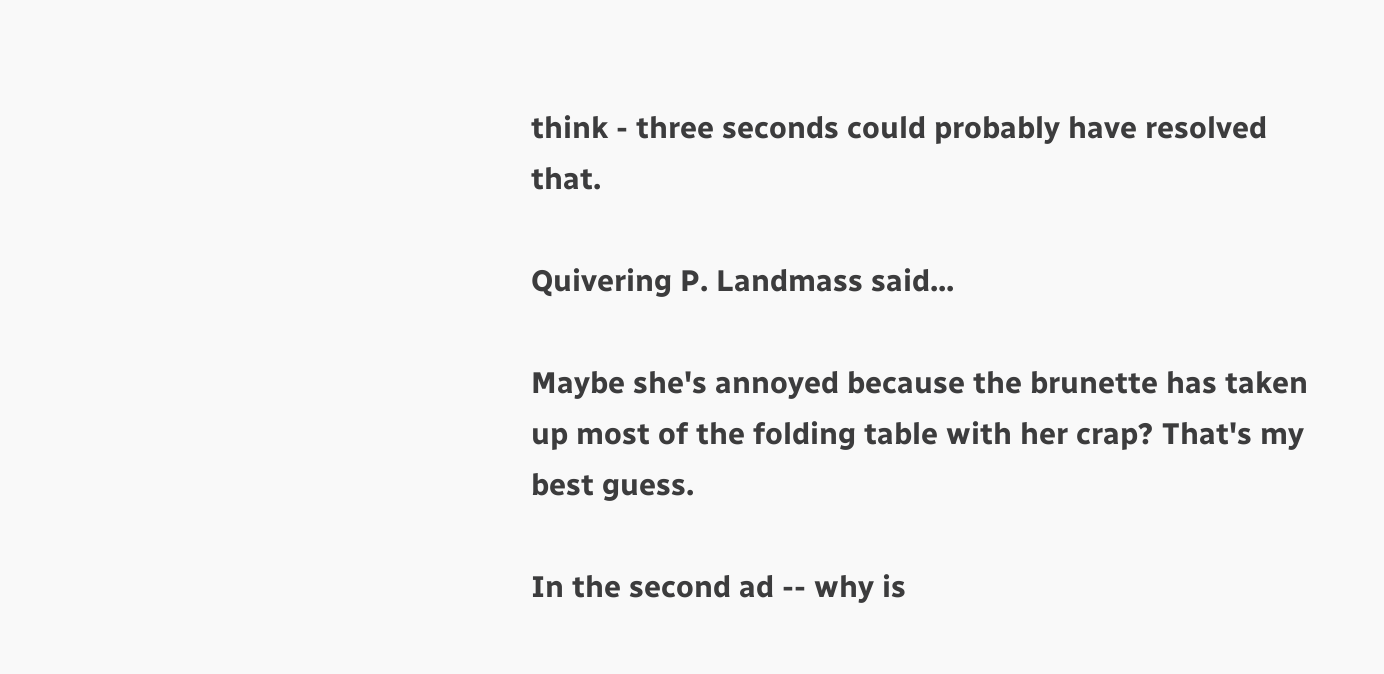think - three seconds could probably have resolved that.

Quivering P. Landmass said...

Maybe she's annoyed because the brunette has taken up most of the folding table with her crap? That's my best guess.

In the second ad -- why is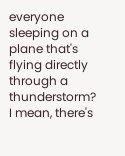everyone sleeping on a plane that's flying directly through a thunderstorm? I mean, there's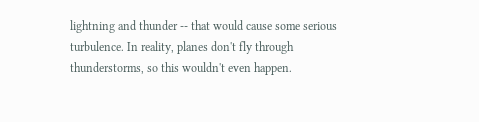lightning and thunder -- that would cause some serious turbulence. In reality, planes don't fly through thunderstorms, so this wouldn't even happen.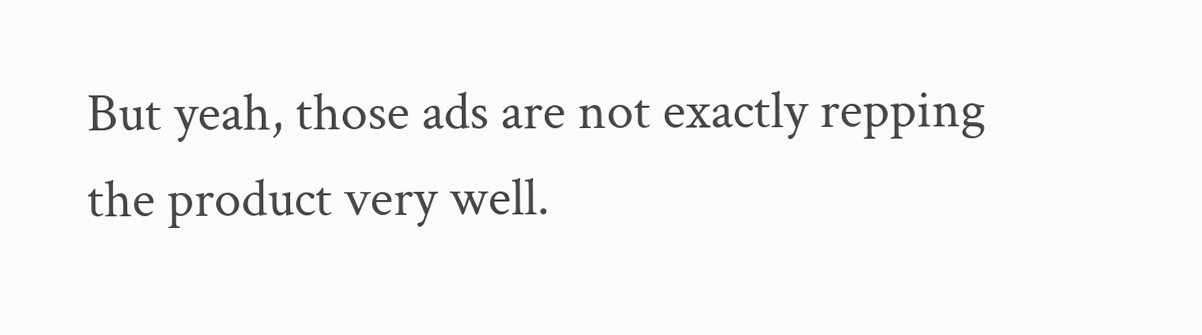But yeah, those ads are not exactly repping the product very well.